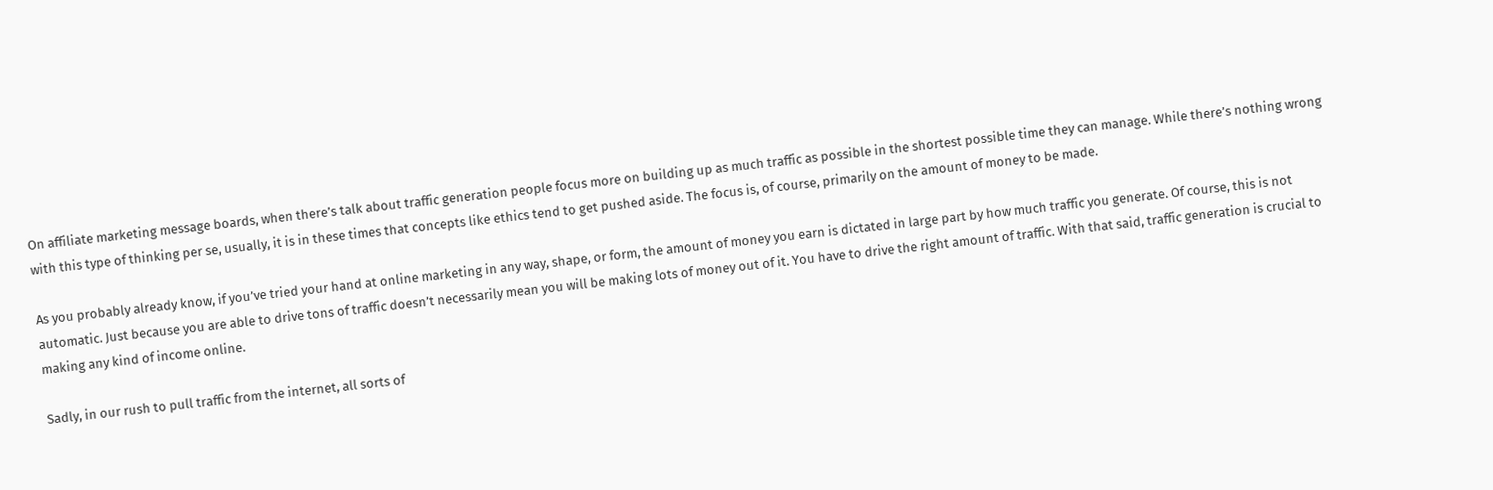On affiliate marketing message boards, when there’s talk about traffic generation people focus more on building up as much traffic as possible in the shortest possible time they can manage. While there’s nothing wrong with this type of thinking per se, usually, it is in these times that concepts like ethics tend to get pushed aside. The focus is, of course, primarily on the amount of money to be made.

As you probably already know, if you’ve tried your hand at online marketing in any way, shape, or form, the amount of money you earn is dictated in large part by how much traffic you generate. Of course, this is not automatic. Just because you are able to drive tons of traffic doesn’t necessarily mean you will be making lots of money out of it. You have to drive the right amount of traffic. With that said, traffic generation is crucial to making any kind of income online.

Sadly, in our rush to pull traffic from the internet, all sorts of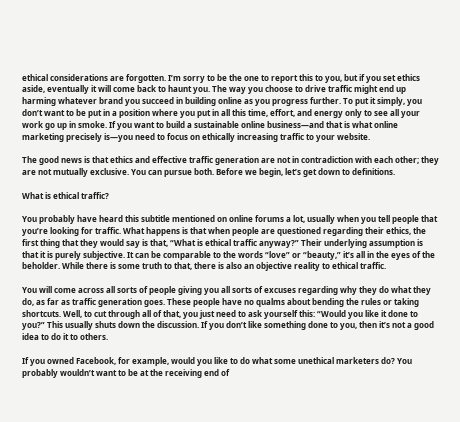ethical considerations are forgotten. I’m sorry to be the one to report this to you, but if you set ethics aside, eventually it will come back to haunt you. The way you choose to drive traffic might end up harming whatever brand you succeed in building online as you progress further. To put it simply, you don’t want to be put in a position where you put in all this time, effort, and energy only to see all your work go up in smoke. If you want to build a sustainable online business—and that is what online marketing precisely is—you need to focus on ethically increasing traffic to your website.

The good news is that ethics and effective traffic generation are not in contradiction with each other; they are not mutually exclusive. You can pursue both. Before we begin, let’s get down to definitions.

What is ethical traffic?

You probably have heard this subtitle mentioned on online forums a lot, usually when you tell people that you’re looking for traffic. What happens is that when people are questioned regarding their ethics, the first thing that they would say is that, “What is ethical traffic anyway?” Their underlying assumption is that it is purely subjective. It can be comparable to the words “love” or “beauty,” it’s all in the eyes of the beholder. While there is some truth to that, there is also an objective reality to ethical traffic.

You will come across all sorts of people giving you all sorts of excuses regarding why they do what they do, as far as traffic generation goes. These people have no qualms about bending the rules or taking shortcuts. Well, to cut through all of that, you just need to ask yourself this: “Would you like it done to you?” This usually shuts down the discussion. If you don’t like something done to you, then it’s not a good idea to do it to others.

If you owned Facebook, for example, would you like to do what some unethical marketers do? You probably wouldn’t want to be at the receiving end of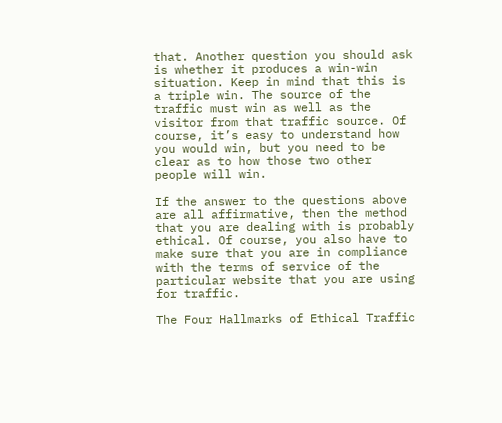that. Another question you should ask is whether it produces a win-win situation. Keep in mind that this is a triple win. The source of the traffic must win as well as the visitor from that traffic source. Of course, it’s easy to understand how you would win, but you need to be clear as to how those two other people will win.

If the answer to the questions above are all affirmative, then the method that you are dealing with is probably ethical. Of course, you also have to make sure that you are in compliance with the terms of service of the particular website that you are using for traffic.

The Four Hallmarks of Ethical Traffic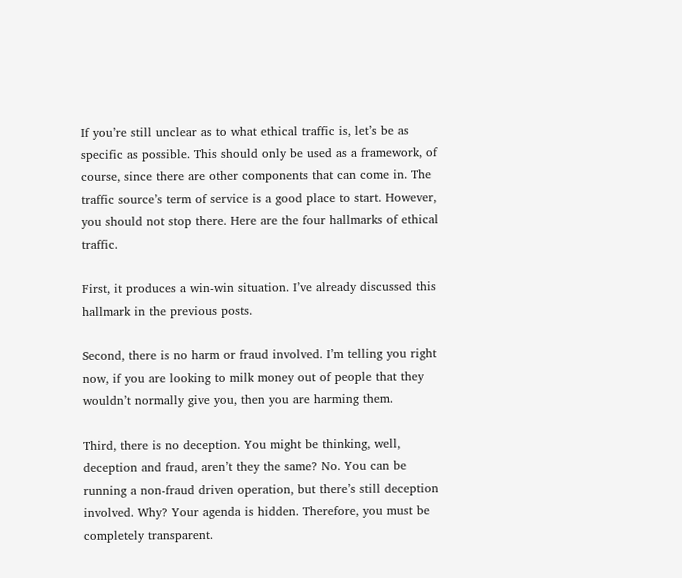If you’re still unclear as to what ethical traffic is, let’s be as specific as possible. This should only be used as a framework, of course, since there are other components that can come in. The traffic source’s term of service is a good place to start. However, you should not stop there. Here are the four hallmarks of ethical traffic.

First, it produces a win-win situation. I’ve already discussed this hallmark in the previous posts.

Second, there is no harm or fraud involved. I’m telling you right now, if you are looking to milk money out of people that they wouldn’t normally give you, then you are harming them.

Third, there is no deception. You might be thinking, well, deception and fraud, aren’t they the same? No. You can be running a non-fraud driven operation, but there’s still deception involved. Why? Your agenda is hidden. Therefore, you must be completely transparent.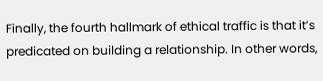Finally, the fourth hallmark of ethical traffic is that it’s predicated on building a relationship. In other words,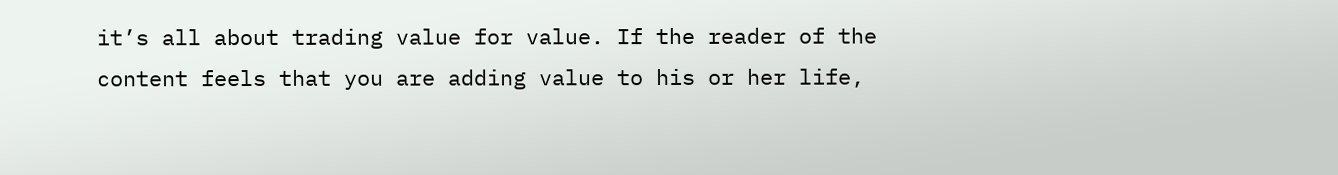it’s all about trading value for value. If the reader of the content feels that you are adding value to his or her life,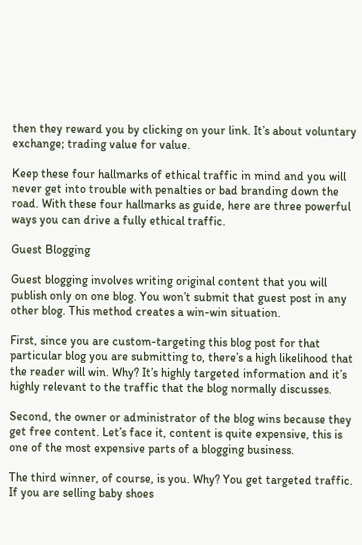then they reward you by clicking on your link. It’s about voluntary exchange; trading value for value.

Keep these four hallmarks of ethical traffic in mind and you will never get into trouble with penalties or bad branding down the road. With these four hallmarks as guide, here are three powerful ways you can drive a fully ethical traffic.

Guest Blogging

Guest blogging involves writing original content that you will publish only on one blog. You won’t submit that guest post in any other blog. This method creates a win-win situation.

First, since you are custom-targeting this blog post for that particular blog you are submitting to, there’s a high likelihood that the reader will win. Why? It’s highly targeted information and it’s highly relevant to the traffic that the blog normally discusses.

Second, the owner or administrator of the blog wins because they get free content. Let’s face it, content is quite expensive, this is one of the most expensive parts of a blogging business.

The third winner, of course, is you. Why? You get targeted traffic. If you are selling baby shoes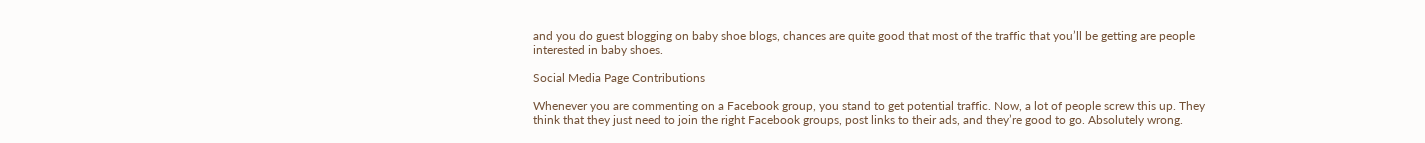and you do guest blogging on baby shoe blogs, chances are quite good that most of the traffic that you’ll be getting are people interested in baby shoes.

Social Media Page Contributions

Whenever you are commenting on a Facebook group, you stand to get potential traffic. Now, a lot of people screw this up. They think that they just need to join the right Facebook groups, post links to their ads, and they’re good to go. Absolutely wrong.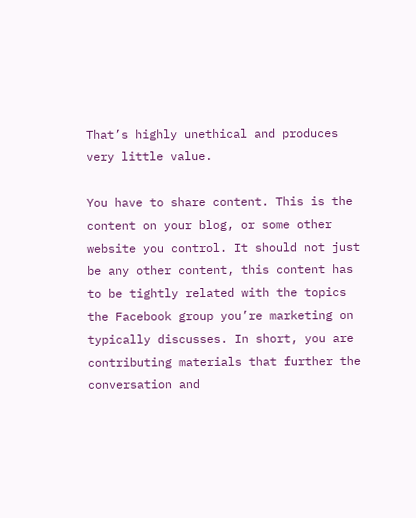That’s highly unethical and produces very little value.

You have to share content. This is the content on your blog, or some other website you control. It should not just be any other content, this content has to be tightly related with the topics the Facebook group you’re marketing on typically discusses. In short, you are contributing materials that further the conversation and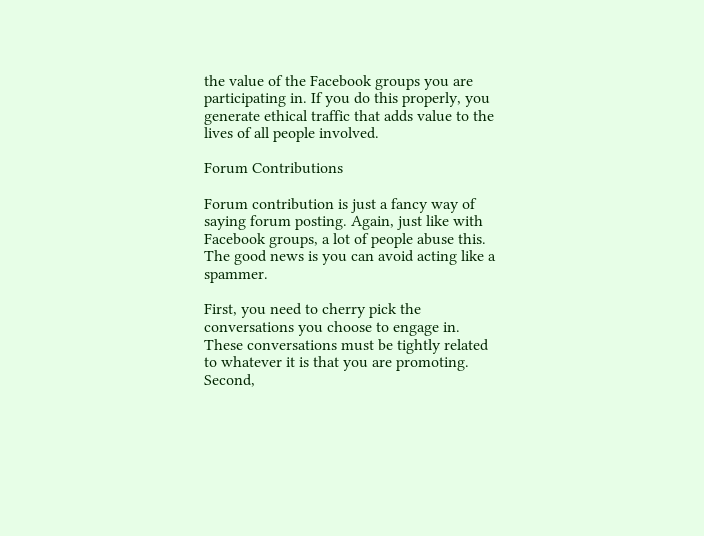the value of the Facebook groups you are participating in. If you do this properly, you generate ethical traffic that adds value to the lives of all people involved.

Forum Contributions

Forum contribution is just a fancy way of saying forum posting. Again, just like with Facebook groups, a lot of people abuse this. The good news is you can avoid acting like a spammer.

First, you need to cherry pick the conversations you choose to engage in. These conversations must be tightly related to whatever it is that you are promoting. Second,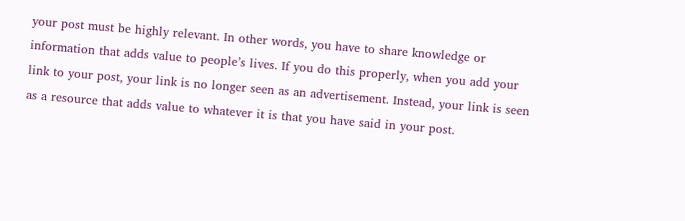your post must be highly relevant. In other words, you have to share knowledge or information that adds value to people’s lives. If you do this properly, when you add your link to your post, your link is no longer seen as an advertisement. Instead, your link is seen as a resource that adds value to whatever it is that you have said in your post.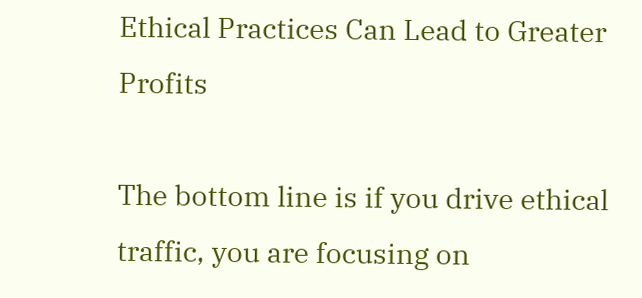Ethical Practices Can Lead to Greater Profits

The bottom line is if you drive ethical traffic, you are focusing on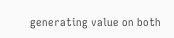generating value on both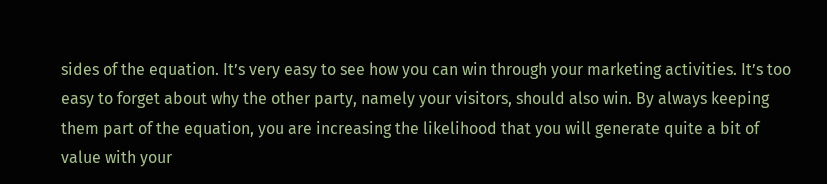sides of the equation. It’s very easy to see how you can win through your marketing activities. It’s too easy to forget about why the other party, namely your visitors, should also win. By always keeping them part of the equation, you are increasing the likelihood that you will generate quite a bit of value with your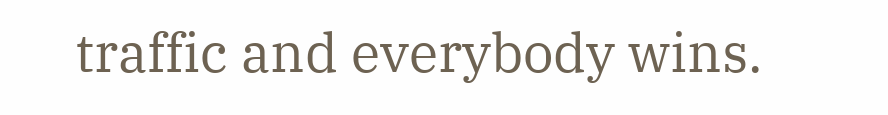traffic and everybody wins.